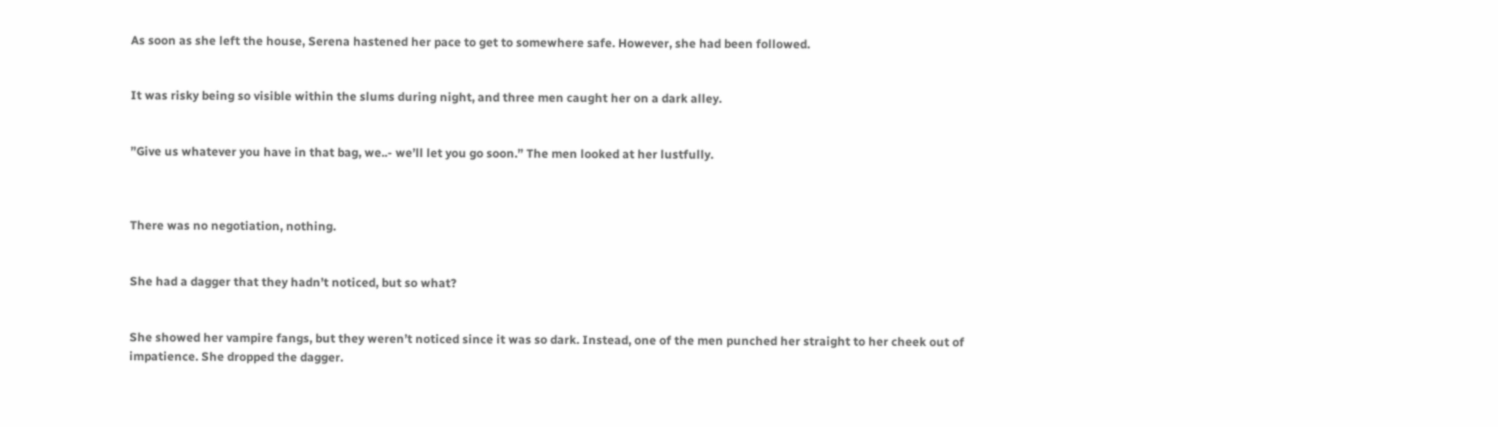As soon as she left the house, Serena hastened her pace to get to somewhere safe. However, she had been followed.


It was risky being so visible within the slums during night, and three men caught her on a dark alley.


”Give us whatever you have in that bag, we..- we’ll let you go soon.” The men looked at her lustfully.



There was no negotiation, nothing.


She had a dagger that they hadn’t noticed, but so what?


She showed her vampire fangs, but they weren’t noticed since it was so dark. Instead, one of the men punched her straight to her cheek out of impatience. She dropped the dagger.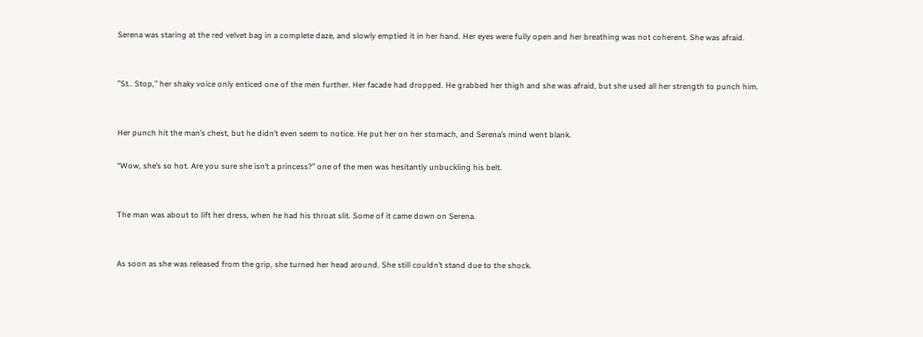Serena was staring at the red velvet bag in a complete daze, and slowly emptied it in her hand. Her eyes were fully open and her breathing was not coherent. She was afraid.


”St.. Stop,” her shaky voice only enticed one of the men further. Her facade had dropped. He grabbed her thigh and she was afraid, but she used all her strength to punch him.


Her punch hit the man’s chest, but he didn’t even seem to notice. He put her on her stomach, and Serena’s mind went blank.

“Wow, she’s so hot. Are you sure she isn’t a princess?” one of the men was hesitantly unbuckling his belt.


The man was about to lift her dress, when he had his throat slit. Some of it came down on Serena.


As soon as she was released from the grip, she turned her head around. She still couldn’t stand due to the shock.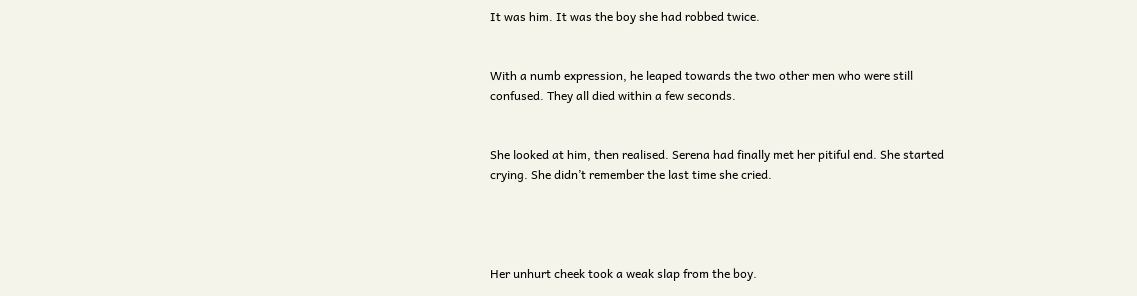It was him. It was the boy she had robbed twice.


With a numb expression, he leaped towards the two other men who were still confused. They all died within a few seconds.


She looked at him, then realised. Serena had finally met her pitiful end. She started crying. She didn’t remember the last time she cried.




Her unhurt cheek took a weak slap from the boy.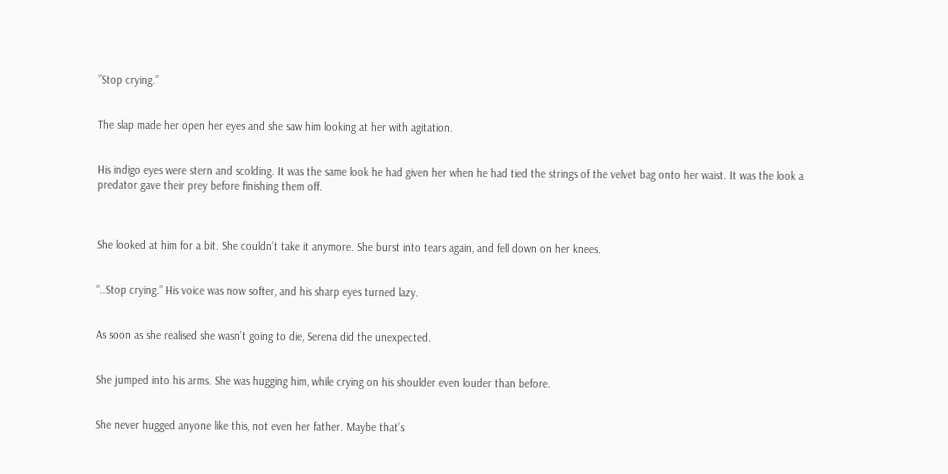”Stop crying.”


The slap made her open her eyes and she saw him looking at her with agitation.


His indigo eyes were stern and scolding. It was the same look he had given her when he had tied the strings of the velvet bag onto her waist. It was the look a predator gave their prey before finishing them off.



She looked at him for a bit. She couldn’t take it anymore. She burst into tears again, and fell down on her knees.


“..Stop crying.” His voice was now softer, and his sharp eyes turned lazy.


As soon as she realised she wasn’t going to die, Serena did the unexpected.


She jumped into his arms. She was hugging him, while crying on his shoulder even louder than before.


She never hugged anyone like this, not even her father. Maybe that’s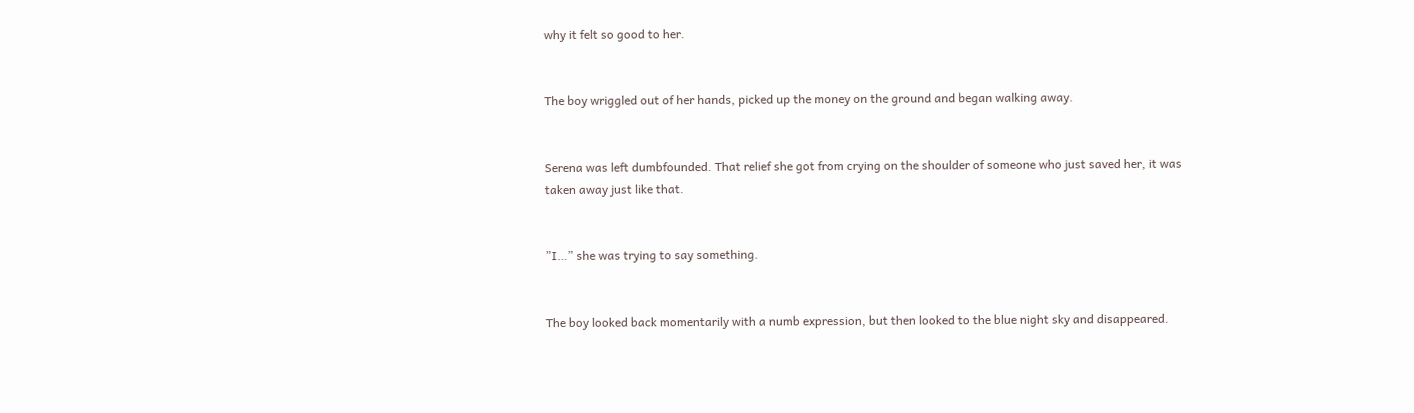why it felt so good to her.


The boy wriggled out of her hands, picked up the money on the ground and began walking away.


Serena was left dumbfounded. That relief she got from crying on the shoulder of someone who just saved her, it was taken away just like that.


”I…” she was trying to say something.


The boy looked back momentarily with a numb expression, but then looked to the blue night sky and disappeared.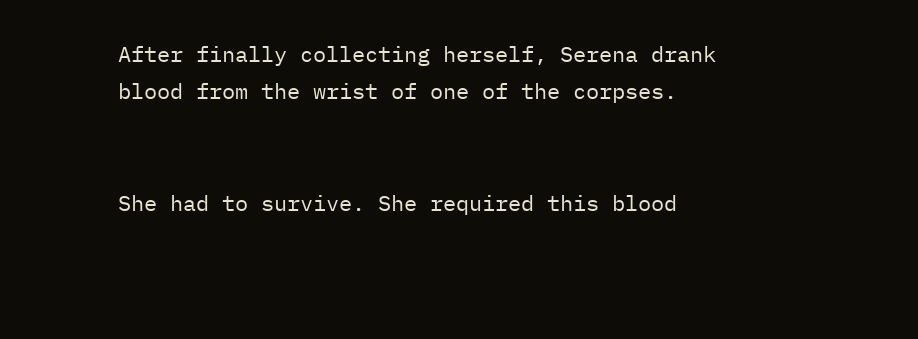After finally collecting herself, Serena drank blood from the wrist of one of the corpses.


She had to survive. She required this blood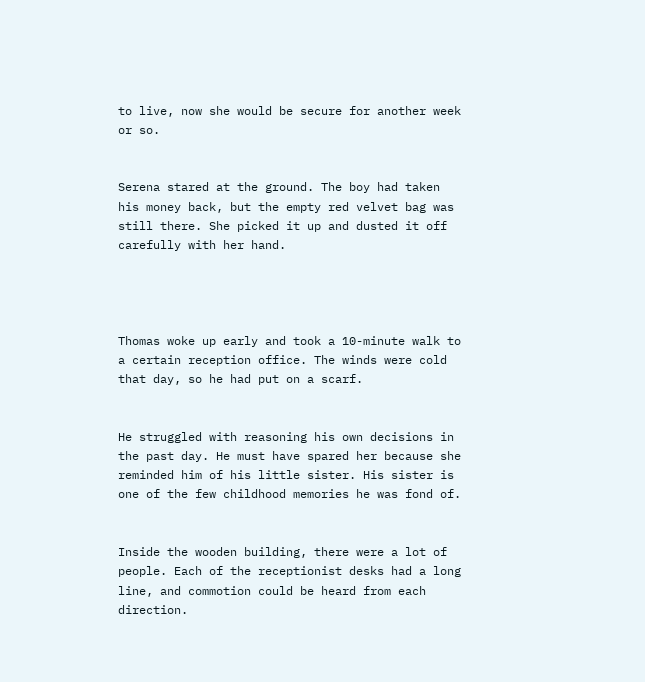to live, now she would be secure for another week or so.


Serena stared at the ground. The boy had taken his money back, but the empty red velvet bag was still there. She picked it up and dusted it off carefully with her hand.




Thomas woke up early and took a 10-minute walk to a certain reception office. The winds were cold that day, so he had put on a scarf.


He struggled with reasoning his own decisions in the past day. He must have spared her because she reminded him of his little sister. His sister is one of the few childhood memories he was fond of.


Inside the wooden building, there were a lot of people. Each of the receptionist desks had a long line, and commotion could be heard from each direction.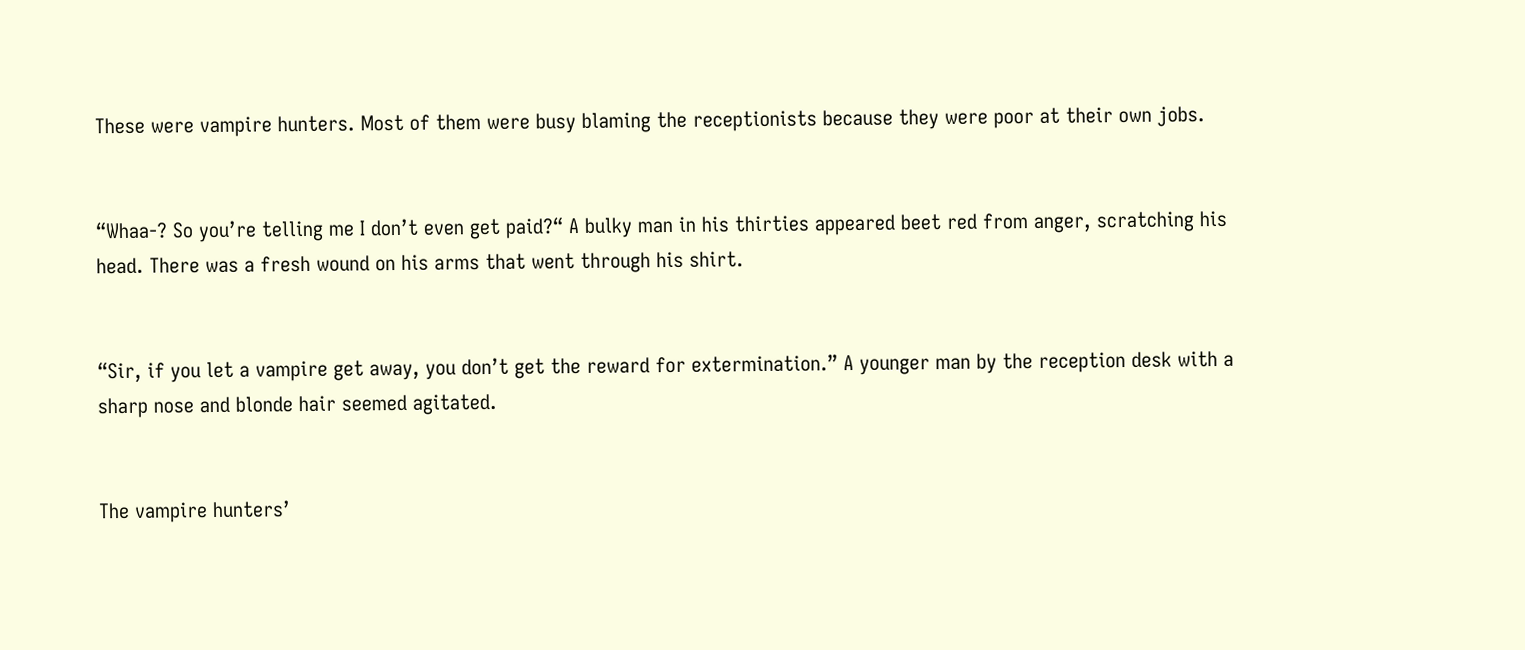These were vampire hunters. Most of them were busy blaming the receptionists because they were poor at their own jobs.


“Whaa-? So you’re telling me I don’t even get paid?“ A bulky man in his thirties appeared beet red from anger, scratching his head. There was a fresh wound on his arms that went through his shirt.


“Sir, if you let a vampire get away, you don’t get the reward for extermination.” A younger man by the reception desk with a sharp nose and blonde hair seemed agitated.


The vampire hunters’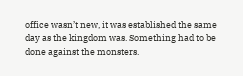office wasn’t new, it was established the same day as the kingdom was. Something had to be done against the monsters.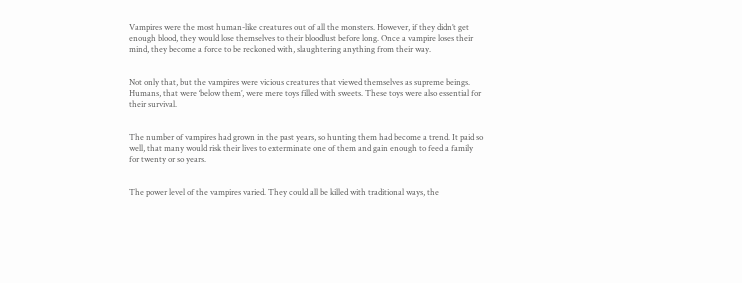Vampires were the most human-like creatures out of all the monsters. However, if they didn’t get enough blood, they would lose themselves to their bloodlust before long. Once a vampire loses their mind, they become a force to be reckoned with, slaughtering anything from their way.


Not only that, but the vampires were vicious creatures that viewed themselves as supreme beings. Humans, that were ‘below them’, were mere toys filled with sweets. These toys were also essential for their survival.


The number of vampires had grown in the past years, so hunting them had become a trend. It paid so well, that many would risk their lives to exterminate one of them and gain enough to feed a family for twenty or so years.


The power level of the vampires varied. They could all be killed with traditional ways, the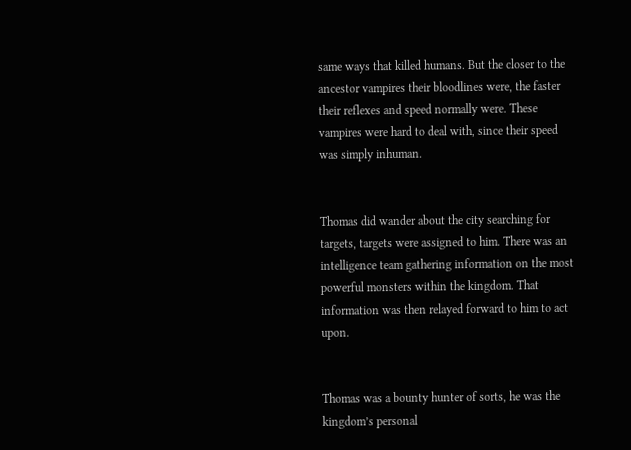same ways that killed humans. But the closer to the ancestor vampires their bloodlines were, the faster their reflexes and speed normally were. These vampires were hard to deal with, since their speed was simply inhuman.


Thomas did wander about the city searching for targets, targets were assigned to him. There was an intelligence team gathering information on the most powerful monsters within the kingdom. That information was then relayed forward to him to act upon.


Thomas was a bounty hunter of sorts, he was the kingdom’s personal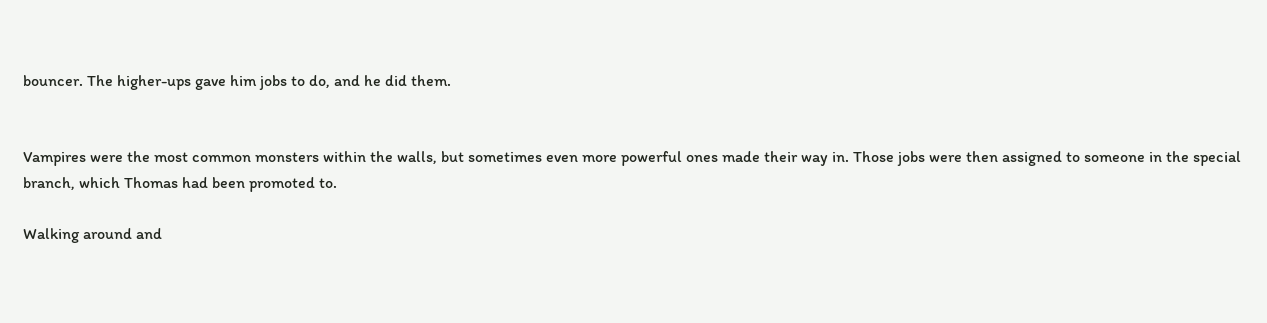bouncer. The higher-ups gave him jobs to do, and he did them.


Vampires were the most common monsters within the walls, but sometimes even more powerful ones made their way in. Those jobs were then assigned to someone in the special branch, which Thomas had been promoted to.

Walking around and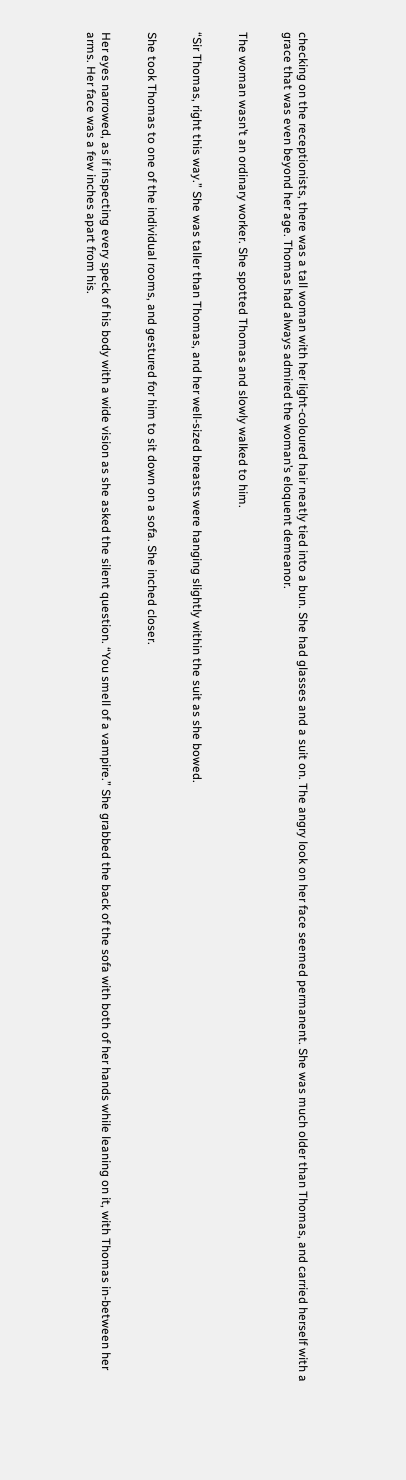checking on the receptionists, there was a tall woman with her light-coloured hair neatly tied into a bun. She had glasses and a suit on. The angry look on her face seemed permanent. She was much older than Thomas, and carried herself with a grace that was even beyond her age. Thomas had always admired the woman’s eloquent demeanor.


The woman wasn’t an ordinary worker. She spotted Thomas and slowly walked to him.


“Sir Thomas, right this way.” She was taller than Thomas, and her well-sized breasts were hanging slightly within the suit as she bowed.


She took Thomas to one of the individual rooms, and gestured for him to sit down on a sofa. She inched closer.


Her eyes narrowed, as if inspecting every speck of his body with a wide vision as she asked the silent question. “You smell of a vampire.” She grabbed the back of the sofa with both of her hands while leaning on it, with Thomas in-between her arms. Her face was a few inches apart from his.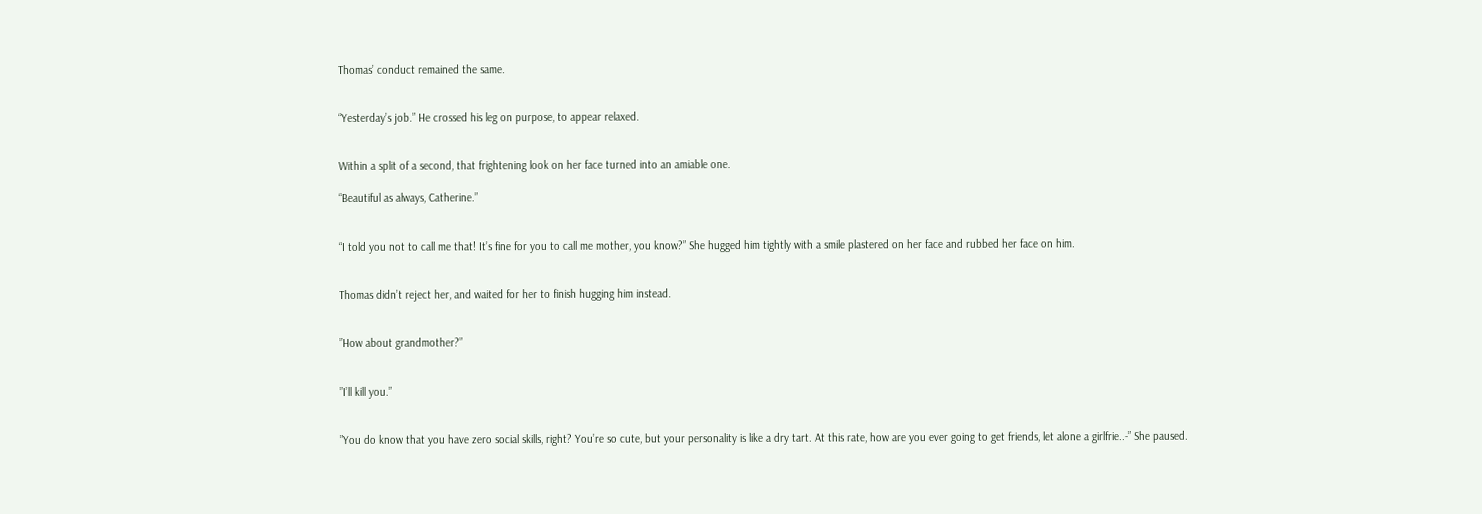Thomas’ conduct remained the same.


“Yesterday’s job.” He crossed his leg on purpose, to appear relaxed.


Within a split of a second, that frightening look on her face turned into an amiable one.

“Beautiful as always, Catherine.”


“I told you not to call me that! It’s fine for you to call me mother, you know?” She hugged him tightly with a smile plastered on her face and rubbed her face on him.


Thomas didn’t reject her, and waited for her to finish hugging him instead.


”How about grandmother?”


”I’ll kill you.”


”You do know that you have zero social skills, right? You’re so cute, but your personality is like a dry tart. At this rate, how are you ever going to get friends, let alone a girlfrie..-” She paused.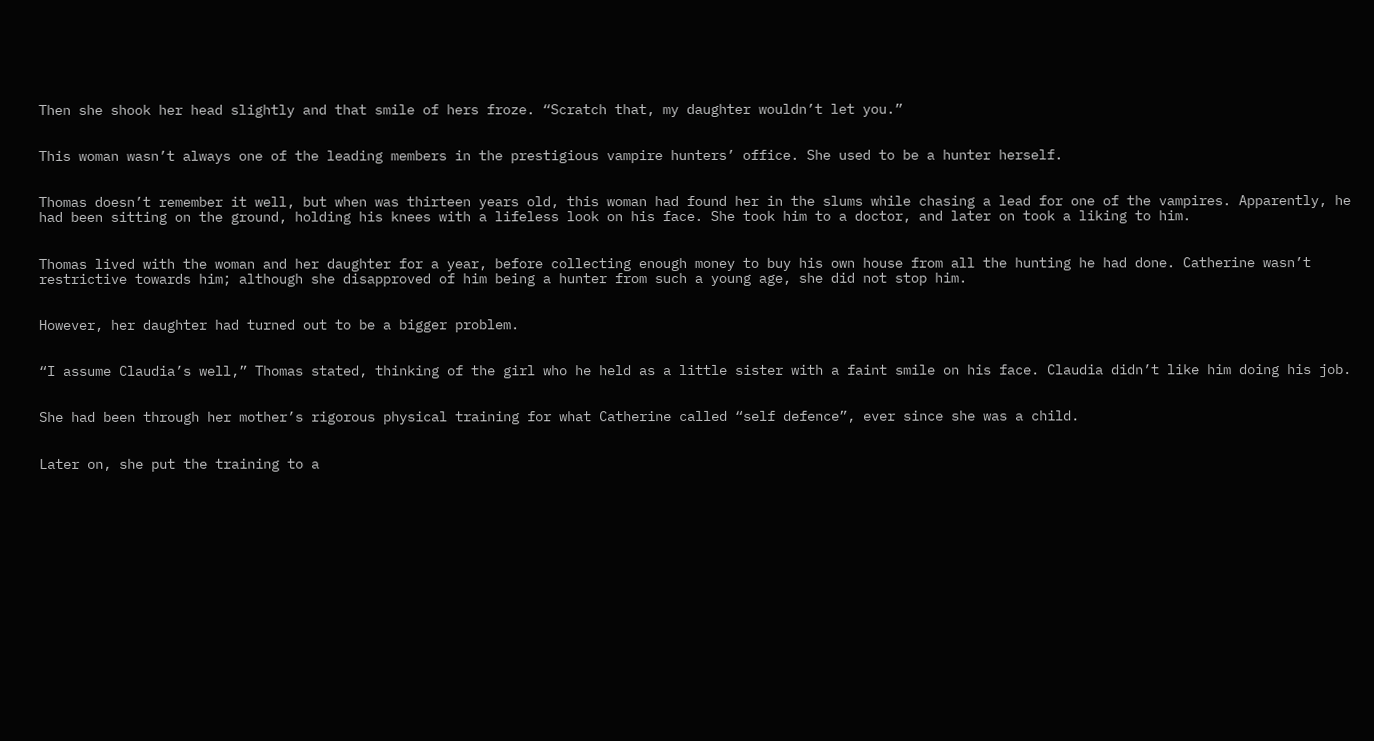Then she shook her head slightly and that smile of hers froze. “Scratch that, my daughter wouldn’t let you.”


This woman wasn’t always one of the leading members in the prestigious vampire hunters’ office. She used to be a hunter herself.


Thomas doesn’t remember it well, but when was thirteen years old, this woman had found her in the slums while chasing a lead for one of the vampires. Apparently, he had been sitting on the ground, holding his knees with a lifeless look on his face. She took him to a doctor, and later on took a liking to him.


Thomas lived with the woman and her daughter for a year, before collecting enough money to buy his own house from all the hunting he had done. Catherine wasn’t restrictive towards him; although she disapproved of him being a hunter from such a young age, she did not stop him.


However, her daughter had turned out to be a bigger problem.


“I assume Claudia’s well,” Thomas stated, thinking of the girl who he held as a little sister with a faint smile on his face. Claudia didn’t like him doing his job.


She had been through her mother’s rigorous physical training for what Catherine called “self defence”, ever since she was a child.


Later on, she put the training to a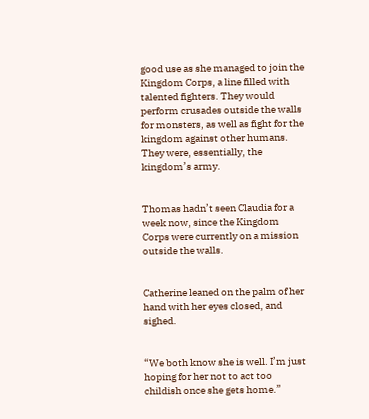good use as she managed to join the Kingdom Corps, a line filled with talented fighters. They would perform crusades outside the walls for monsters, as well as fight for the kingdom against other humans. They were, essentially, the kingdom’s army.


Thomas hadn’t seen Claudia for a week now, since the Kingdom Corps were currently on a mission outside the walls.


Catherine leaned on the palm of her hand with her eyes closed, and sighed.


“We both know she is well. I’m just hoping for her not to act too childish once she gets home.”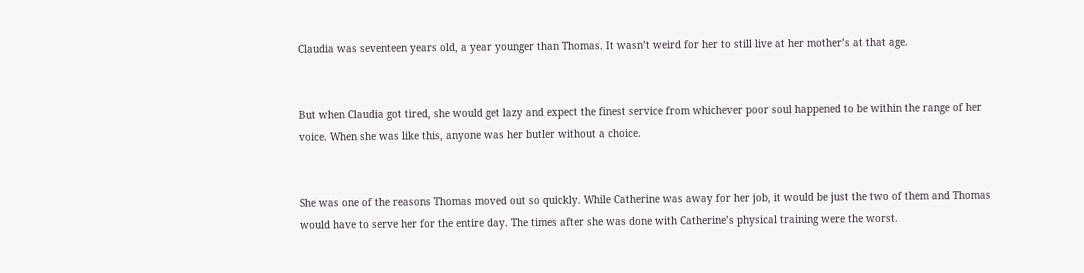Claudia was seventeen years old, a year younger than Thomas. It wasn’t weird for her to still live at her mother’s at that age.


But when Claudia got tired, she would get lazy and expect the finest service from whichever poor soul happened to be within the range of her voice. When she was like this, anyone was her butler without a choice.


She was one of the reasons Thomas moved out so quickly. While Catherine was away for her job, it would be just the two of them and Thomas would have to serve her for the entire day. The times after she was done with Catherine’s physical training were the worst.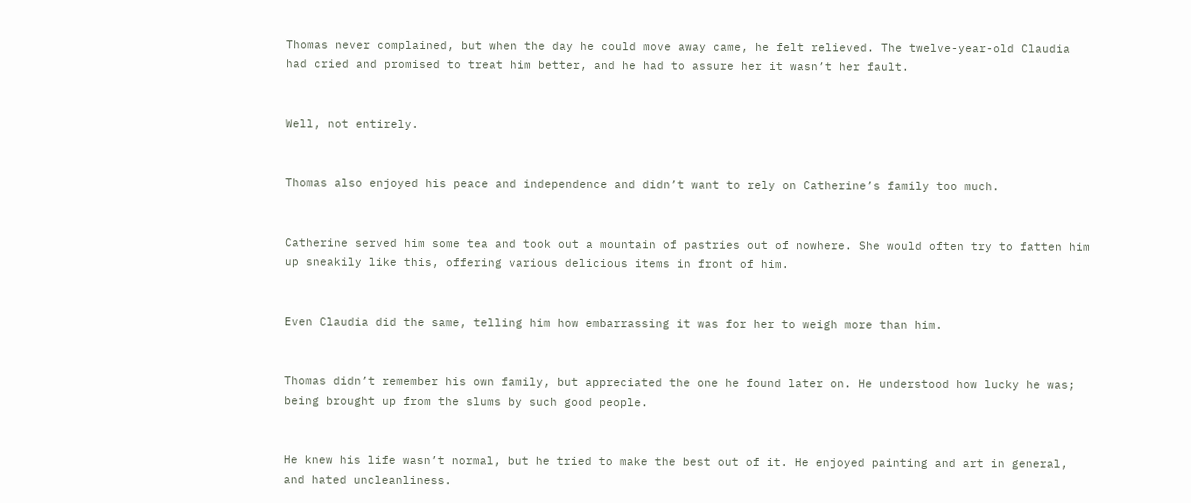Thomas never complained, but when the day he could move away came, he felt relieved. The twelve-year-old Claudia had cried and promised to treat him better, and he had to assure her it wasn’t her fault.


Well, not entirely.


Thomas also enjoyed his peace and independence and didn’t want to rely on Catherine’s family too much.


Catherine served him some tea and took out a mountain of pastries out of nowhere. She would often try to fatten him up sneakily like this, offering various delicious items in front of him.


Even Claudia did the same, telling him how embarrassing it was for her to weigh more than him.


Thomas didn’t remember his own family, but appreciated the one he found later on. He understood how lucky he was; being brought up from the slums by such good people.


He knew his life wasn’t normal, but he tried to make the best out of it. He enjoyed painting and art in general, and hated uncleanliness.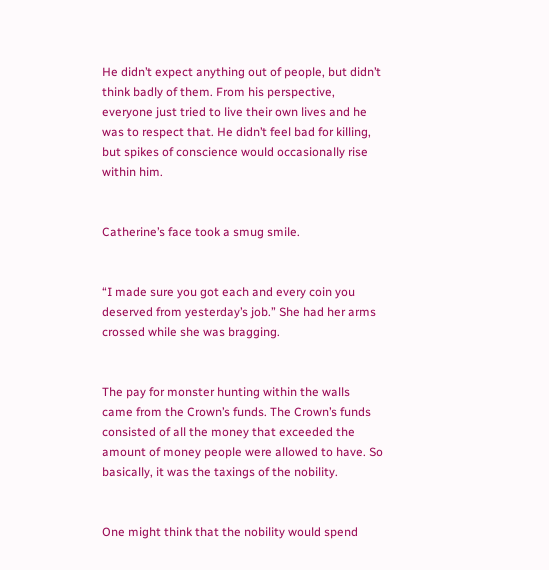He didn’t expect anything out of people, but didn’t think badly of them. From his perspective, everyone just tried to live their own lives and he was to respect that. He didn’t feel bad for killing, but spikes of conscience would occasionally rise within him.


Catherine’s face took a smug smile.


“I made sure you got each and every coin you deserved from yesterday’s job.” She had her arms crossed while she was bragging.


The pay for monster hunting within the walls came from the Crown’s funds. The Crown’s funds consisted of all the money that exceeded the amount of money people were allowed to have. So basically, it was the taxings of the nobility.


One might think that the nobility would spend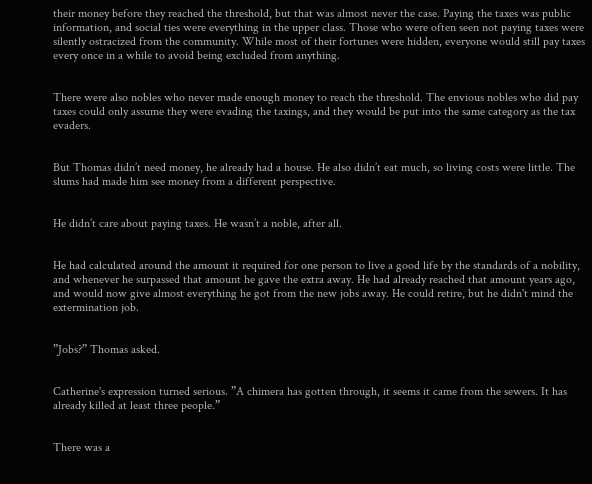their money before they reached the threshold, but that was almost never the case. Paying the taxes was public information, and social ties were everything in the upper class. Those who were often seen not paying taxes were silently ostracized from the community. While most of their fortunes were hidden, everyone would still pay taxes every once in a while to avoid being excluded from anything.


There were also nobles who never made enough money to reach the threshold. The envious nobles who did pay taxes could only assume they were evading the taxings, and they would be put into the same category as the tax evaders.


But Thomas didn’t need money, he already had a house. He also didn’t eat much, so living costs were little. The slums had made him see money from a different perspective.


He didn’t care about paying taxes. He wasn’t a noble, after all.


He had calculated around the amount it required for one person to live a good life by the standards of a nobility, and whenever he surpassed that amount he gave the extra away. He had already reached that amount years ago, and would now give almost everything he got from the new jobs away. He could retire, but he didn't mind the extermination job.


”Jobs?” Thomas asked.


Catherine's expression turned serious. ”A chimera has gotten through, it seems it came from the sewers. It has already killed at least three people.”


There was a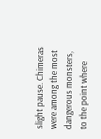slight pause. Chimeras were among the most dangerous monsters, to the point where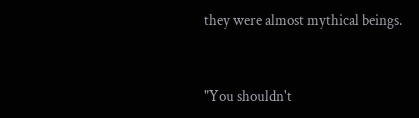they were almost mythical beings.


"You shouldn't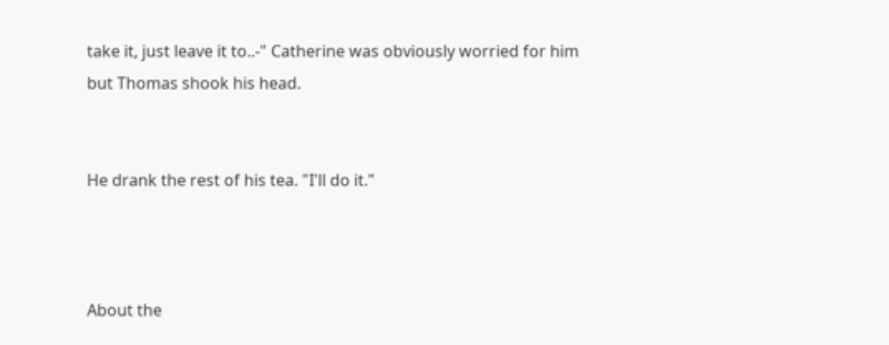take it, just leave it to..-" Catherine was obviously worried for him but Thomas shook his head.


He drank the rest of his tea. "I'll do it."



About the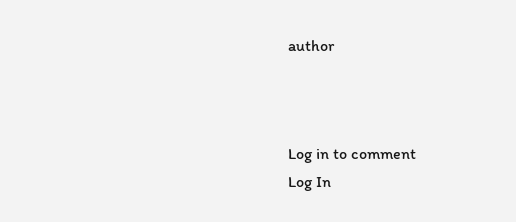author



Log in to comment
Log In